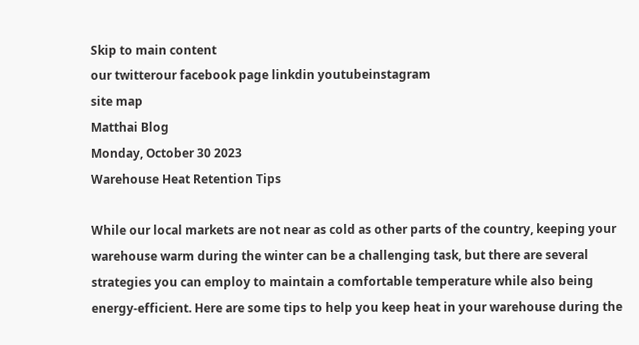Skip to main content
our twitterour facebook page linkdin youtubeinstagram
site map
Matthai Blog
Monday, October 30 2023
Warehouse Heat Retention Tips

While our local markets are not near as cold as other parts of the country, keeping your warehouse warm during the winter can be a challenging task, but there are several strategies you can employ to maintain a comfortable temperature while also being energy-efficient. Here are some tips to help you keep heat in your warehouse during the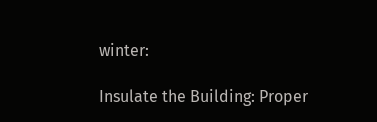winter:

Insulate the Building: Proper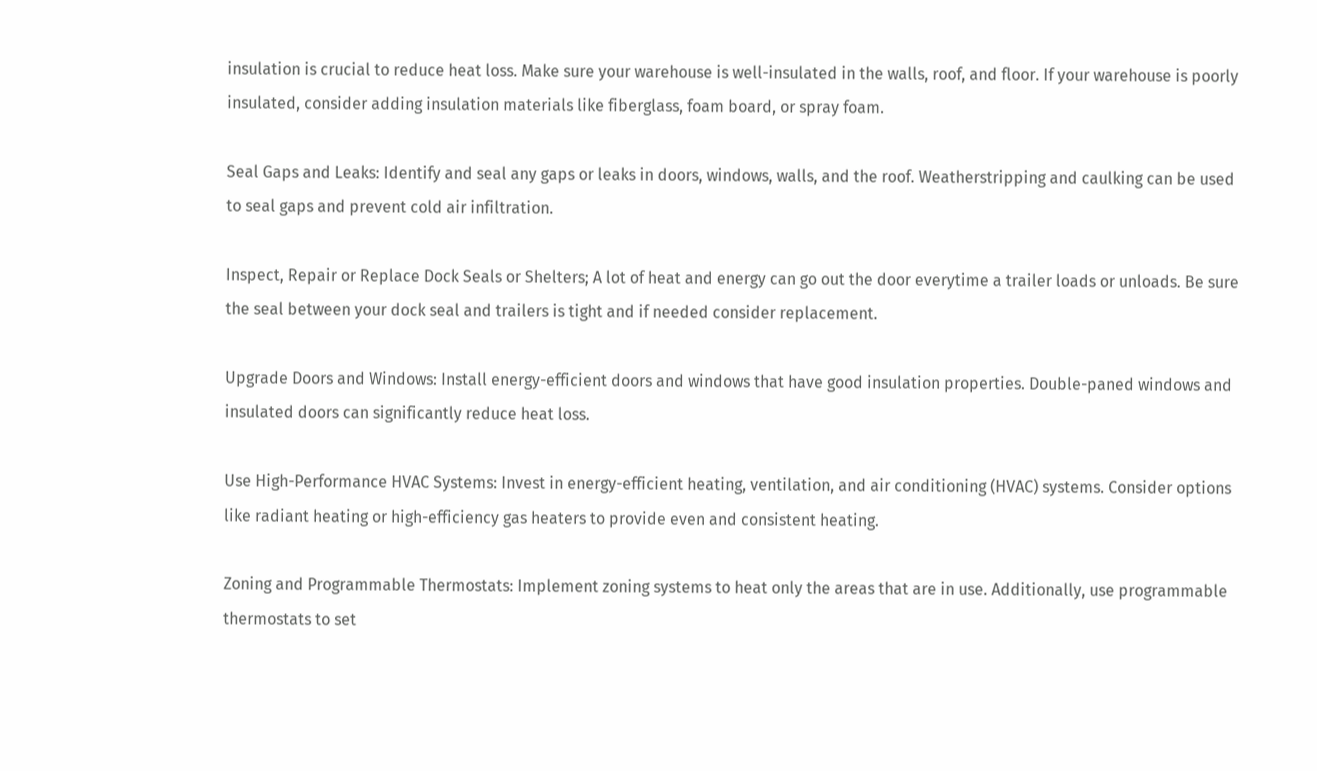insulation is crucial to reduce heat loss. Make sure your warehouse is well-insulated in the walls, roof, and floor. If your warehouse is poorly insulated, consider adding insulation materials like fiberglass, foam board, or spray foam.

Seal Gaps and Leaks: Identify and seal any gaps or leaks in doors, windows, walls, and the roof. Weatherstripping and caulking can be used to seal gaps and prevent cold air infiltration.

Inspect, Repair or Replace Dock Seals or Shelters; A lot of heat and energy can go out the door everytime a trailer loads or unloads. Be sure the seal between your dock seal and trailers is tight and if needed consider replacement.

Upgrade Doors and Windows: Install energy-efficient doors and windows that have good insulation properties. Double-paned windows and insulated doors can significantly reduce heat loss.

Use High-Performance HVAC Systems: Invest in energy-efficient heating, ventilation, and air conditioning (HVAC) systems. Consider options like radiant heating or high-efficiency gas heaters to provide even and consistent heating.

Zoning and Programmable Thermostats: Implement zoning systems to heat only the areas that are in use. Additionally, use programmable thermostats to set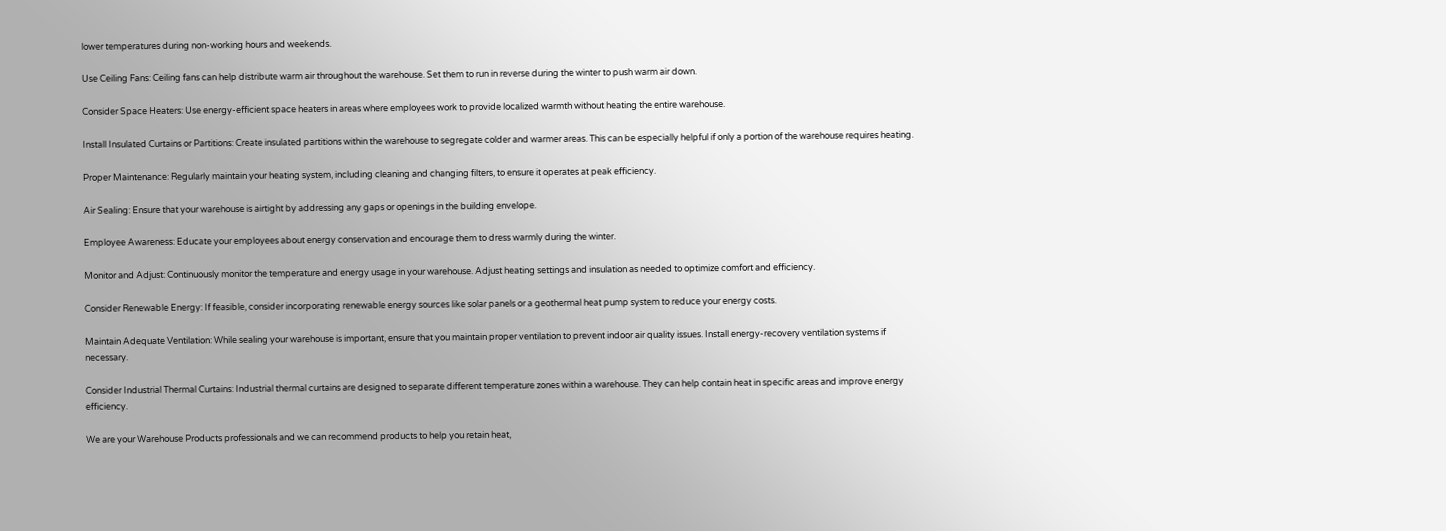lower temperatures during non-working hours and weekends.

Use Ceiling Fans: Ceiling fans can help distribute warm air throughout the warehouse. Set them to run in reverse during the winter to push warm air down.

Consider Space Heaters: Use energy-efficient space heaters in areas where employees work to provide localized warmth without heating the entire warehouse.

Install Insulated Curtains or Partitions: Create insulated partitions within the warehouse to segregate colder and warmer areas. This can be especially helpful if only a portion of the warehouse requires heating.

Proper Maintenance: Regularly maintain your heating system, including cleaning and changing filters, to ensure it operates at peak efficiency.

Air Sealing: Ensure that your warehouse is airtight by addressing any gaps or openings in the building envelope.

Employee Awareness: Educate your employees about energy conservation and encourage them to dress warmly during the winter.

Monitor and Adjust: Continuously monitor the temperature and energy usage in your warehouse. Adjust heating settings and insulation as needed to optimize comfort and efficiency.

Consider Renewable Energy: If feasible, consider incorporating renewable energy sources like solar panels or a geothermal heat pump system to reduce your energy costs.

Maintain Adequate Ventilation: While sealing your warehouse is important, ensure that you maintain proper ventilation to prevent indoor air quality issues. Install energy-recovery ventilation systems if necessary.

Consider Industrial Thermal Curtains: Industrial thermal curtains are designed to separate different temperature zones within a warehouse. They can help contain heat in specific areas and improve energy efficiency.

We are your Warehouse Products professionals and we can recommend products to help you retain heat,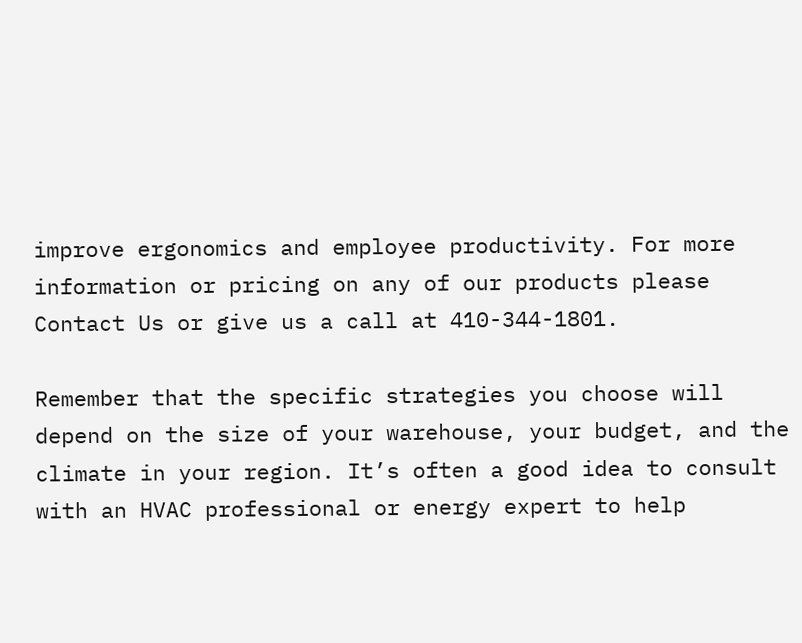improve ergonomics and employee productivity. For more information or pricing on any of our products please Contact Us or give us a call at 410-344-1801.

Remember that the specific strategies you choose will depend on the size of your warehouse, your budget, and the climate in your region. It’s often a good idea to consult with an HVAC professional or energy expert to help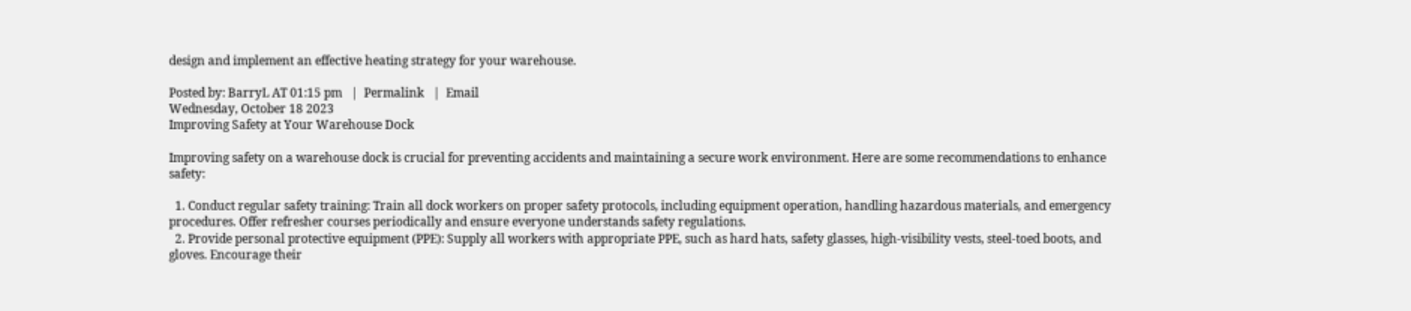design and implement an effective heating strategy for your warehouse.

Posted by: BarryL AT 01:15 pm   |  Permalink   |  Email
Wednesday, October 18 2023
Improving Safety at Your Warehouse Dock

Improving safety on a warehouse dock is crucial for preventing accidents and maintaining a secure work environment. Here are some recommendations to enhance safety:

  1. Conduct regular safety training: Train all dock workers on proper safety protocols, including equipment operation, handling hazardous materials, and emergency procedures. Offer refresher courses periodically and ensure everyone understands safety regulations.
  2. Provide personal protective equipment (PPE): Supply all workers with appropriate PPE, such as hard hats, safety glasses, high-visibility vests, steel-toed boots, and gloves. Encourage their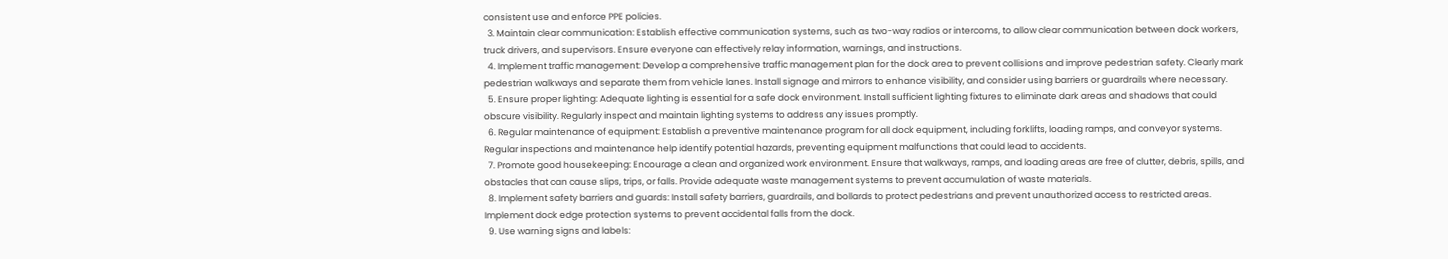consistent use and enforce PPE policies.
  3. Maintain clear communication: Establish effective communication systems, such as two-way radios or intercoms, to allow clear communication between dock workers, truck drivers, and supervisors. Ensure everyone can effectively relay information, warnings, and instructions.
  4. Implement traffic management: Develop a comprehensive traffic management plan for the dock area to prevent collisions and improve pedestrian safety. Clearly mark pedestrian walkways and separate them from vehicle lanes. Install signage and mirrors to enhance visibility, and consider using barriers or guardrails where necessary.
  5. Ensure proper lighting: Adequate lighting is essential for a safe dock environment. Install sufficient lighting fixtures to eliminate dark areas and shadows that could obscure visibility. Regularly inspect and maintain lighting systems to address any issues promptly.
  6. Regular maintenance of equipment: Establish a preventive maintenance program for all dock equipment, including forklifts, loading ramps, and conveyor systems. Regular inspections and maintenance help identify potential hazards, preventing equipment malfunctions that could lead to accidents.
  7. Promote good housekeeping: Encourage a clean and organized work environment. Ensure that walkways, ramps, and loading areas are free of clutter, debris, spills, and obstacles that can cause slips, trips, or falls. Provide adequate waste management systems to prevent accumulation of waste materials.
  8. Implement safety barriers and guards: Install safety barriers, guardrails, and bollards to protect pedestrians and prevent unauthorized access to restricted areas. Implement dock edge protection systems to prevent accidental falls from the dock.
  9. Use warning signs and labels: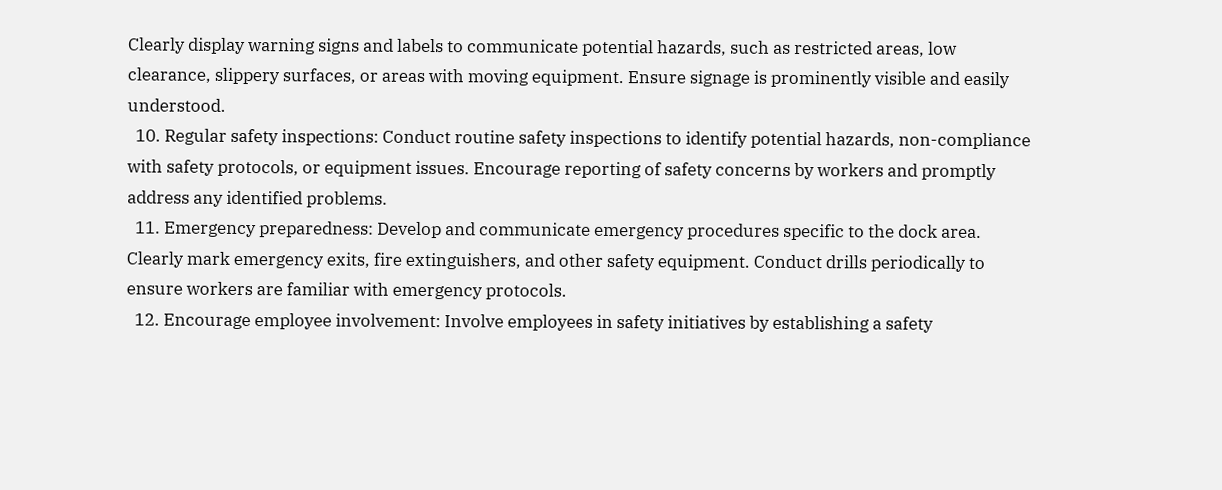Clearly display warning signs and labels to communicate potential hazards, such as restricted areas, low clearance, slippery surfaces, or areas with moving equipment. Ensure signage is prominently visible and easily understood.
  10. Regular safety inspections: Conduct routine safety inspections to identify potential hazards, non-compliance with safety protocols, or equipment issues. Encourage reporting of safety concerns by workers and promptly address any identified problems.
  11. Emergency preparedness: Develop and communicate emergency procedures specific to the dock area. Clearly mark emergency exits, fire extinguishers, and other safety equipment. Conduct drills periodically to ensure workers are familiar with emergency protocols.
  12. Encourage employee involvement: Involve employees in safety initiatives by establishing a safety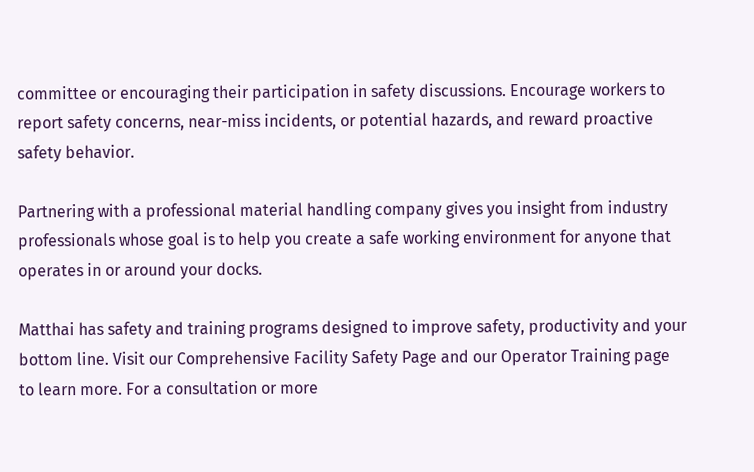committee or encouraging their participation in safety discussions. Encourage workers to report safety concerns, near-miss incidents, or potential hazards, and reward proactive safety behavior.

Partnering with a professional material handling company gives you insight from industry professionals whose goal is to help you create a safe working environment for anyone that operates in or around your docks.

Matthai has safety and training programs designed to improve safety, productivity and your bottom line. Visit our Comprehensive Facility Safety Page and our Operator Training page to learn more. For a consultation or more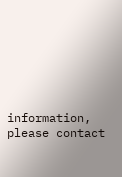information, please contact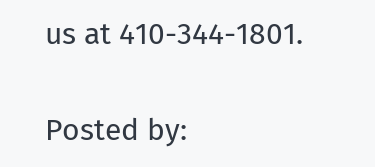us at 410-344-1801.

Posted by: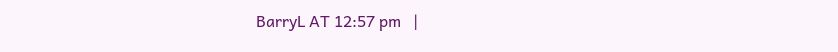BarryL AT 12:57 pm   |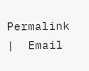Permalink   |  Email